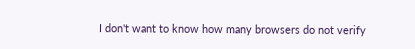I don't want to know how many browsers do not verify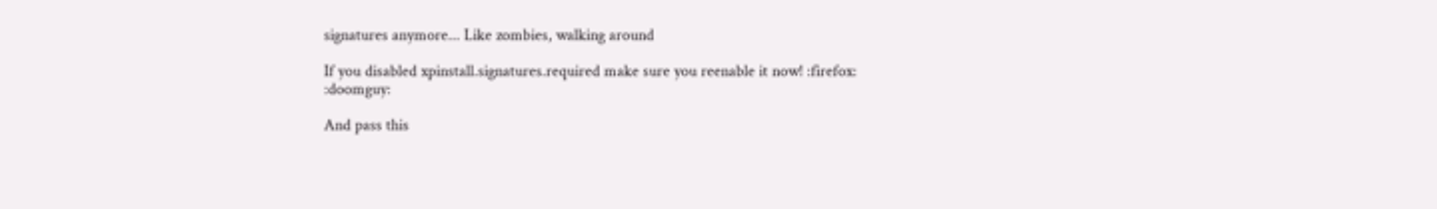signatures anymore... Like zombies, walking around

If you disabled xpinstall.signatures.required make sure you reenable it now! :firefox: :doomguy:

And pass this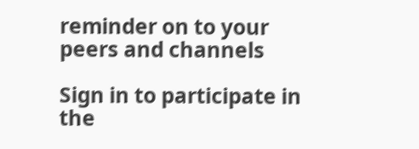reminder on to your peers and channels

Sign in to participate in the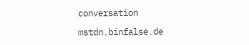conversation

mstdn.binfalse.de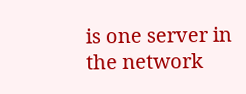is one server in the network